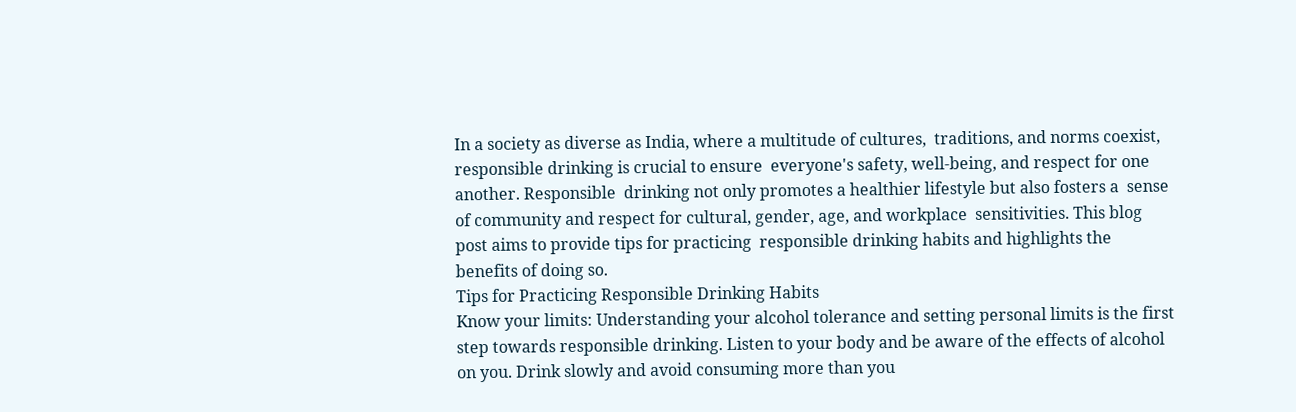In a society as diverse as India, where a multitude of cultures,  traditions, and norms coexist, responsible drinking is crucial to ensure  everyone's safety, well-being, and respect for one another. Responsible  drinking not only promotes a healthier lifestyle but also fosters a  sense of community and respect for cultural, gender, age, and workplace  sensitivities. This blog post aims to provide tips for practicing  responsible drinking habits and highlights the benefits of doing so.
Tips for Practicing Responsible Drinking Habits
Know your limits: Understanding your alcohol tolerance and setting personal limits is the first step towards responsible drinking. Listen to your body and be aware of the effects of alcohol on you. Drink slowly and avoid consuming more than you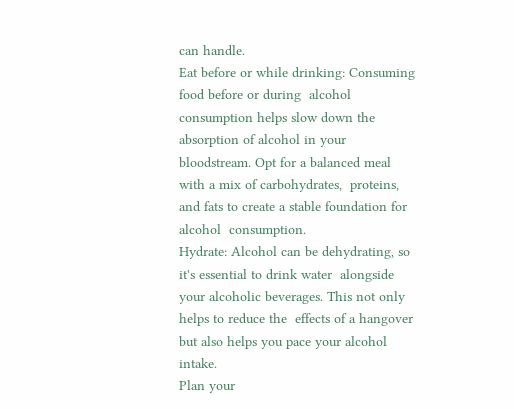can handle.
Eat before or while drinking: Consuming food before or during  alcohol consumption helps slow down the absorption of alcohol in your  bloodstream. Opt for a balanced meal with a mix of carbohydrates,  proteins, and fats to create a stable foundation for alcohol  consumption.
Hydrate: Alcohol can be dehydrating, so it's essential to drink water  alongside your alcoholic beverages. This not only helps to reduce the  effects of a hangover but also helps you pace your alcohol intake.
Plan your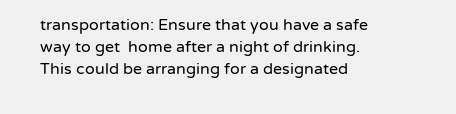transportation: Ensure that you have a safe way to get  home after a night of drinking. This could be arranging for a designated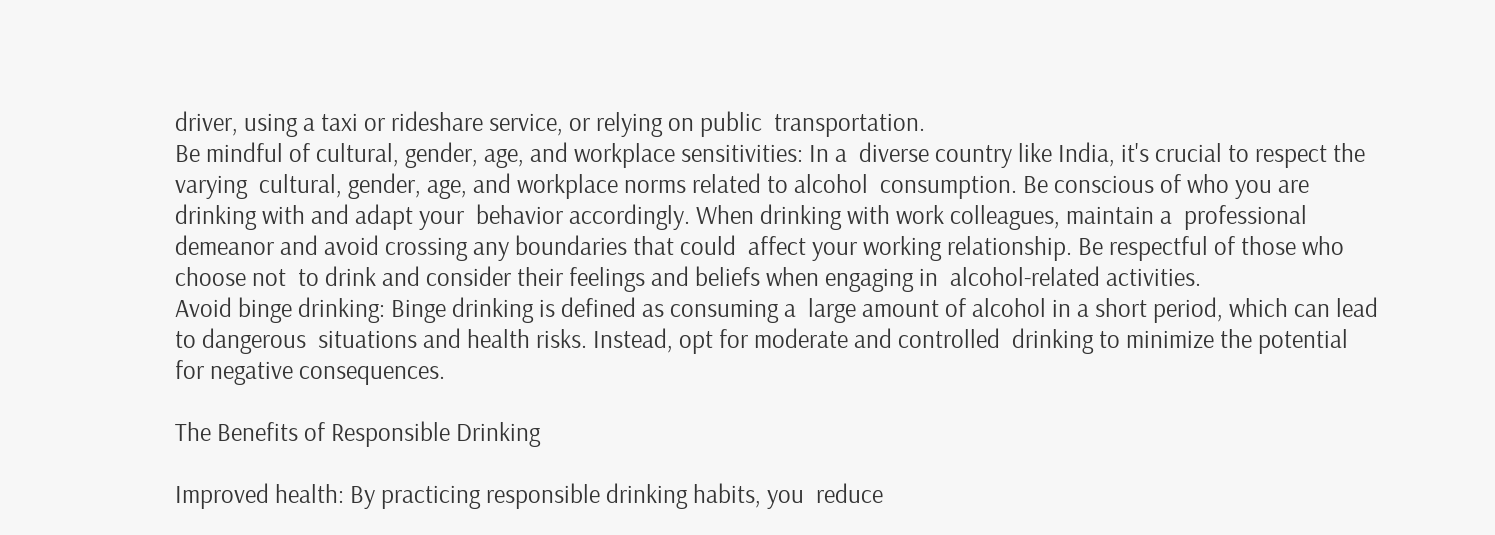driver, using a taxi or rideshare service, or relying on public  transportation.
Be mindful of cultural, gender, age, and workplace sensitivities: In a  diverse country like India, it's crucial to respect the varying  cultural, gender, age, and workplace norms related to alcohol  consumption. Be conscious of who you are drinking with and adapt your  behavior accordingly. When drinking with work colleagues, maintain a  professional demeanor and avoid crossing any boundaries that could  affect your working relationship. Be respectful of those who choose not  to drink and consider their feelings and beliefs when engaging in  alcohol-related activities.
Avoid binge drinking: Binge drinking is defined as consuming a  large amount of alcohol in a short period, which can lead to dangerous  situations and health risks. Instead, opt for moderate and controlled  drinking to minimize the potential for negative consequences.

The Benefits of Responsible Drinking

Improved health: By practicing responsible drinking habits, you  reduce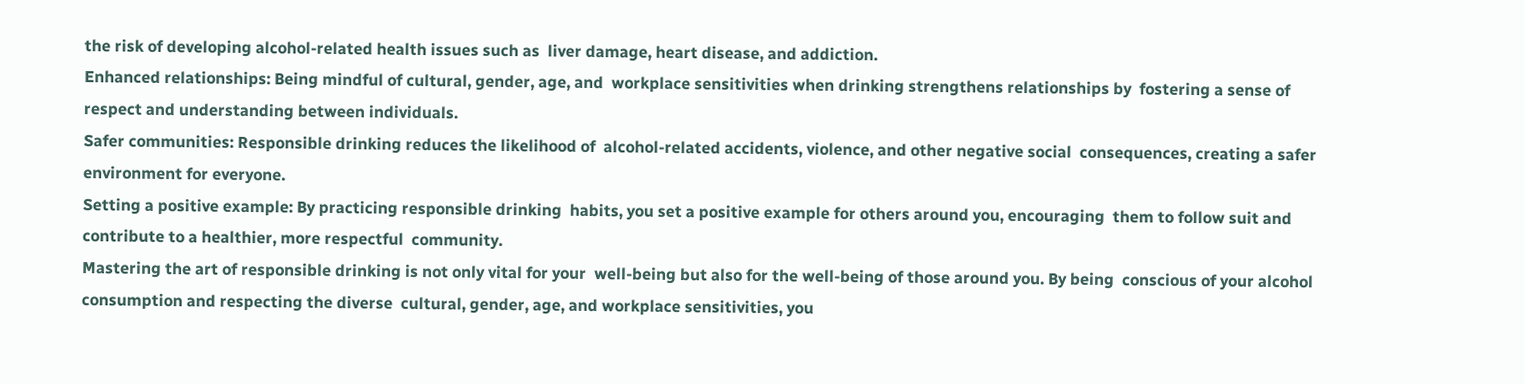the risk of developing alcohol-related health issues such as  liver damage, heart disease, and addiction.
Enhanced relationships: Being mindful of cultural, gender, age, and  workplace sensitivities when drinking strengthens relationships by  fostering a sense of respect and understanding between individuals.
Safer communities: Responsible drinking reduces the likelihood of  alcohol-related accidents, violence, and other negative social  consequences, creating a safer environment for everyone.
Setting a positive example: By practicing responsible drinking  habits, you set a positive example for others around you, encouraging  them to follow suit and contribute to a healthier, more respectful  community.
Mastering the art of responsible drinking is not only vital for your  well-being but also for the well-being of those around you. By being  conscious of your alcohol consumption and respecting the diverse  cultural, gender, age, and workplace sensitivities, you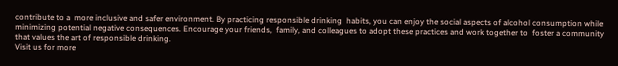contribute to a  more inclusive and safer environment. By practicing responsible drinking  habits, you can enjoy the social aspects of alcohol consumption while  minimizing potential negative consequences. Encourage your friends,  family, and colleagues to adopt these practices and work together to  foster a community that values the art of responsible drinking.
Visit us for more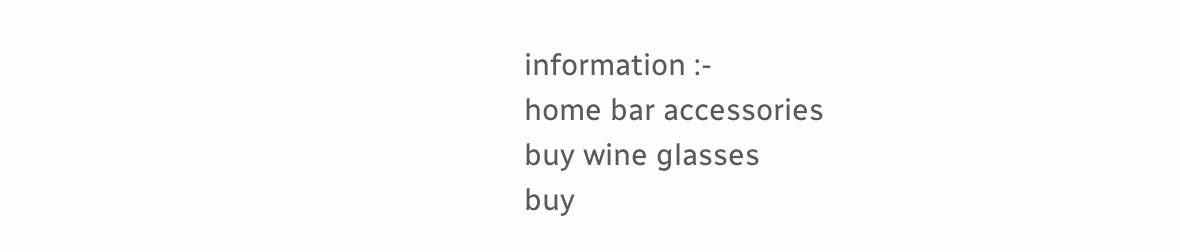information :-
home bar accessories
buy wine glasses
buy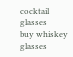cocktail glasses
buy whiskey glasses